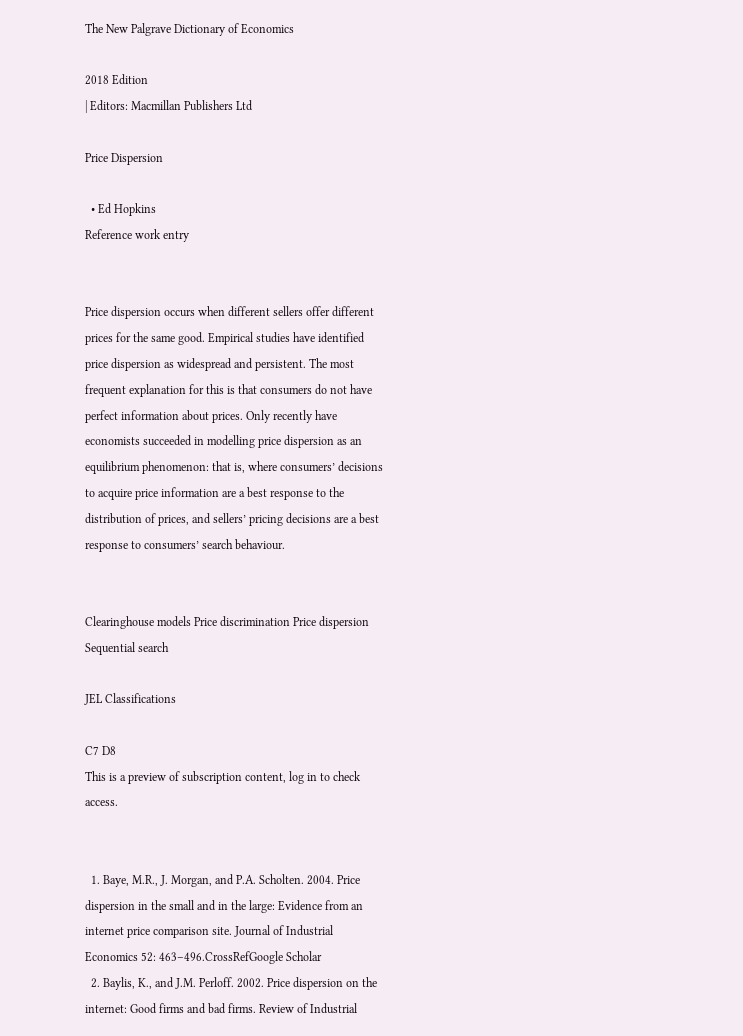The New Palgrave Dictionary of Economics

2018 Edition
| Editors: Macmillan Publishers Ltd

Price Dispersion

  • Ed Hopkins
Reference work entry


Price dispersion occurs when different sellers offer different prices for the same good. Empirical studies have identified price dispersion as widespread and persistent. The most frequent explanation for this is that consumers do not have perfect information about prices. Only recently have economists succeeded in modelling price dispersion as an equilibrium phenomenon: that is, where consumers’ decisions to acquire price information are a best response to the distribution of prices, and sellers’ pricing decisions are a best response to consumers’ search behaviour.


Clearinghouse models Price discrimination Price dispersion Sequential search

JEL Classifications

C7 D8
This is a preview of subscription content, log in to check access.


  1. Baye, M.R., J. Morgan, and P.A. Scholten. 2004. Price dispersion in the small and in the large: Evidence from an internet price comparison site. Journal of Industrial Economics 52: 463–496.CrossRefGoogle Scholar
  2. Baylis, K., and J.M. Perloff. 2002. Price dispersion on the internet: Good firms and bad firms. Review of Industrial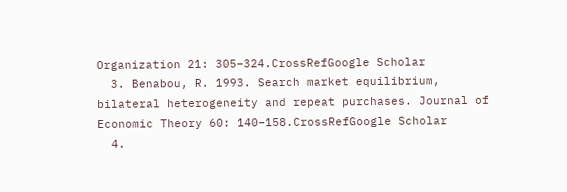Organization 21: 305–324.CrossRefGoogle Scholar
  3. Benabou, R. 1993. Search market equilibrium, bilateral heterogeneity and repeat purchases. Journal of Economic Theory 60: 140–158.CrossRefGoogle Scholar
  4.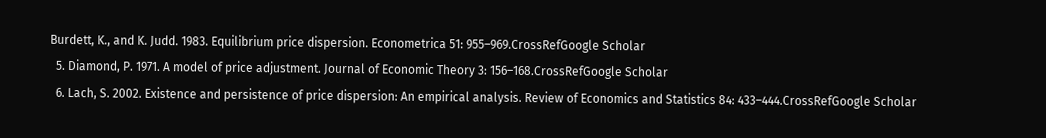Burdett, K., and K. Judd. 1983. Equilibrium price dispersion. Econometrica 51: 955–969.CrossRefGoogle Scholar
  5. Diamond, P. 1971. A model of price adjustment. Journal of Economic Theory 3: 156–168.CrossRefGoogle Scholar
  6. Lach, S. 2002. Existence and persistence of price dispersion: An empirical analysis. Review of Economics and Statistics 84: 433–444.CrossRefGoogle Scholar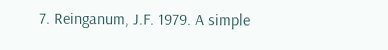7. Reinganum, J.F. 1979. A simple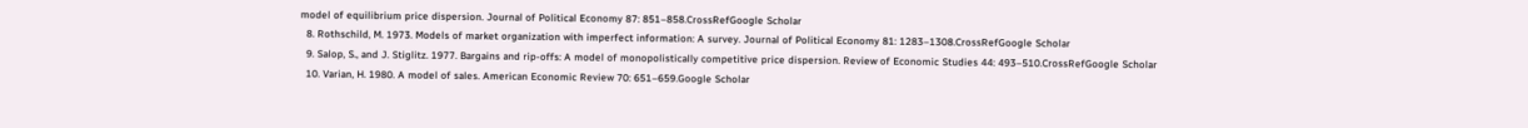model of equilibrium price dispersion. Journal of Political Economy 87: 851–858.CrossRefGoogle Scholar
  8. Rothschild, M. 1973. Models of market organization with imperfect information: A survey. Journal of Political Economy 81: 1283–1308.CrossRefGoogle Scholar
  9. Salop, S., and J. Stiglitz. 1977. Bargains and rip-offs: A model of monopolistically competitive price dispersion. Review of Economic Studies 44: 493–510.CrossRefGoogle Scholar
  10. Varian, H. 1980. A model of sales. American Economic Review 70: 651–659.Google Scholar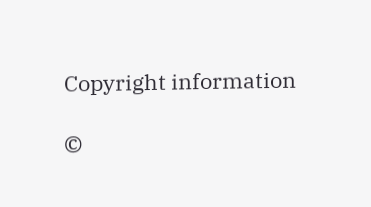Copyright information

©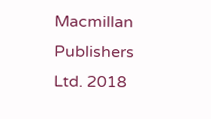Macmillan Publishers Ltd. 2018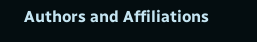Authors and Affiliations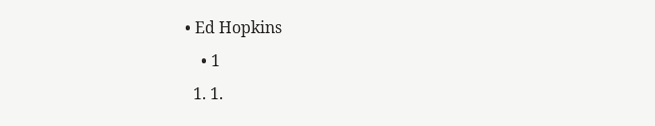• Ed Hopkins
    • 1
  1. 1.